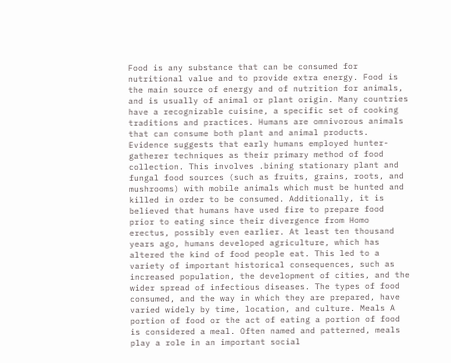Food is any substance that can be consumed for nutritional value and to provide extra energy. Food is the main source of energy and of nutrition for animals, and is usually of animal or plant origin. Many countries have a recognizable cuisine, a specific set of cooking traditions and practices. Humans are omnivorous animals that can consume both plant and animal products. Evidence suggests that early humans employed hunter-gatherer techniques as their primary method of food collection. This involves .bining stationary plant and fungal food sources (such as fruits, grains, roots, and mushrooms) with mobile animals which must be hunted and killed in order to be consumed. Additionally, it is believed that humans have used fire to prepare food prior to eating since their divergence from Homo erectus, possibly even earlier. At least ten thousand years ago, humans developed agriculture, which has altered the kind of food people eat. This led to a variety of important historical consequences, such as increased population, the development of cities, and the wider spread of infectious diseases. The types of food consumed, and the way in which they are prepared, have varied widely by time, location, and culture. Meals A portion of food or the act of eating a portion of food is considered a meal. Often named and patterned, meals play a role in an important social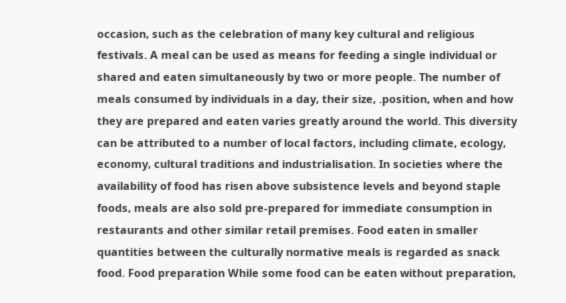occasion, such as the celebration of many key cultural and religious festivals. A meal can be used as means for feeding a single individual or shared and eaten simultaneously by two or more people. The number of meals consumed by individuals in a day, their size, .position, when and how they are prepared and eaten varies greatly around the world. This diversity can be attributed to a number of local factors, including climate, ecology, economy, cultural traditions and industrialisation. In societies where the availability of food has risen above subsistence levels and beyond staple foods, meals are also sold pre-prepared for immediate consumption in restaurants and other similar retail premises. Food eaten in smaller quantities between the culturally normative meals is regarded as snack food. Food preparation While some food can be eaten without preparation,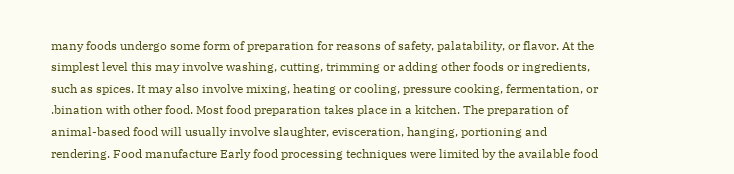many foods undergo some form of preparation for reasons of safety, palatability, or flavor. At the simplest level this may involve washing, cutting, trimming or adding other foods or ingredients, such as spices. It may also involve mixing, heating or cooling, pressure cooking, fermentation, or .bination with other food. Most food preparation takes place in a kitchen. The preparation of animal-based food will usually involve slaughter, evisceration, hanging, portioning and rendering. Food manufacture Early food processing techniques were limited by the available food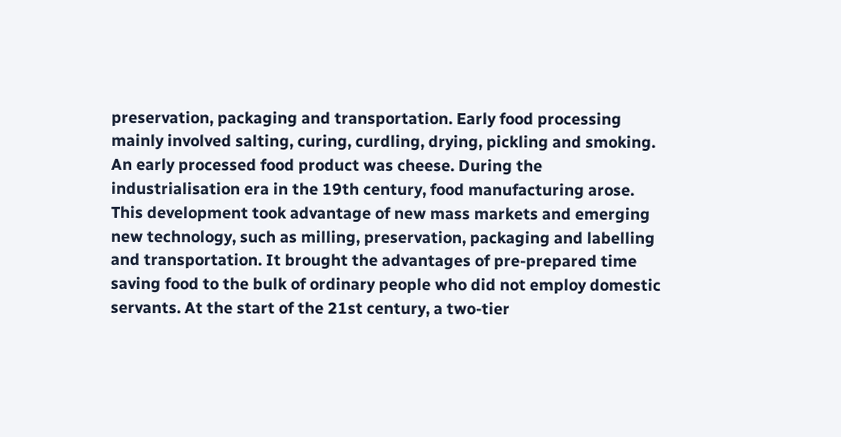preservation, packaging and transportation. Early food processing mainly involved salting, curing, curdling, drying, pickling and smoking. An early processed food product was cheese. During the industrialisation era in the 19th century, food manufacturing arose. This development took advantage of new mass markets and emerging new technology, such as milling, preservation, packaging and labelling and transportation. It brought the advantages of pre-prepared time saving food to the bulk of ordinary people who did not employ domestic servants. At the start of the 21st century, a two-tier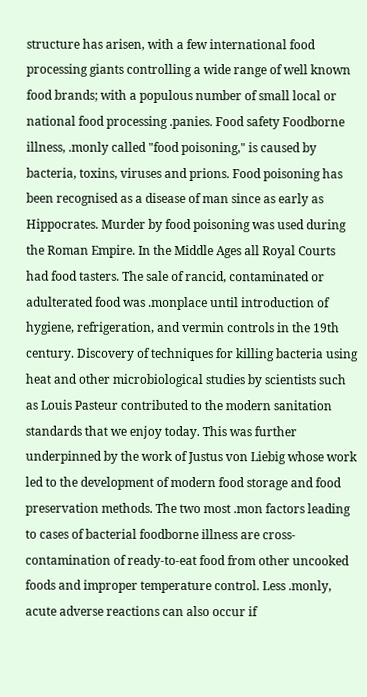structure has arisen, with a few international food processing giants controlling a wide range of well known food brands; with a populous number of small local or national food processing .panies. Food safety Foodborne illness, .monly called "food poisoning," is caused by bacteria, toxins, viruses and prions. Food poisoning has been recognised as a disease of man since as early as Hippocrates. Murder by food poisoning was used during the Roman Empire. In the Middle Ages all Royal Courts had food tasters. The sale of rancid, contaminated or adulterated food was .monplace until introduction of hygiene, refrigeration, and vermin controls in the 19th century. Discovery of techniques for killing bacteria using heat and other microbiological studies by scientists such as Louis Pasteur contributed to the modern sanitation standards that we enjoy today. This was further underpinned by the work of Justus von Liebig whose work led to the development of modern food storage and food preservation methods. The two most .mon factors leading to cases of bacterial foodborne illness are cross-contamination of ready-to-eat food from other uncooked foods and improper temperature control. Less .monly, acute adverse reactions can also occur if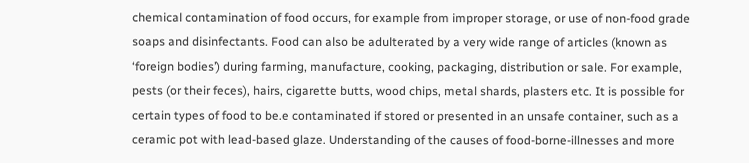chemical contamination of food occurs, for example from improper storage, or use of non-food grade soaps and disinfectants. Food can also be adulterated by a very wide range of articles (known as ‘foreign bodies’) during farming, manufacture, cooking, packaging, distribution or sale. For example, pests (or their feces), hairs, cigarette butts, wood chips, metal shards, plasters etc. It is possible for certain types of food to be.e contaminated if stored or presented in an unsafe container, such as a ceramic pot with lead-based glaze. Understanding of the causes of food-borne-illnesses and more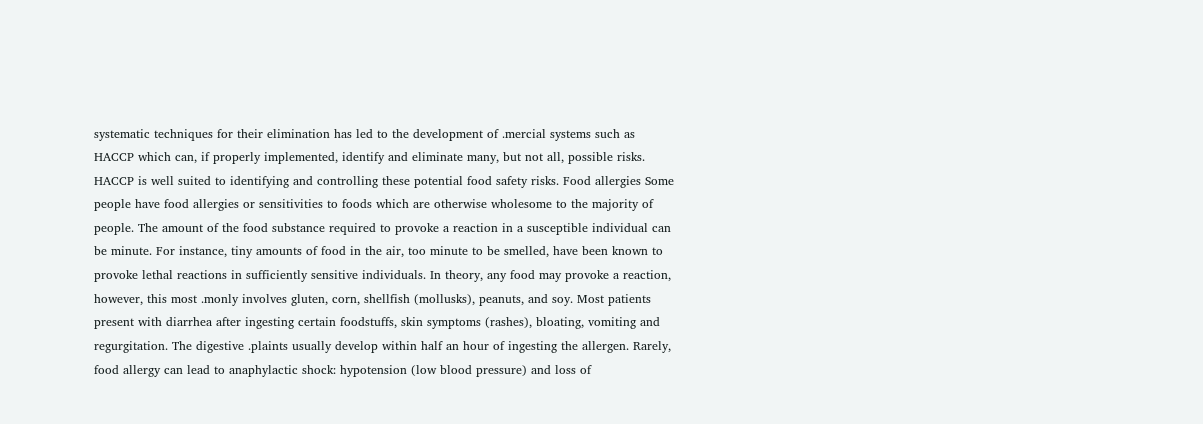systematic techniques for their elimination has led to the development of .mercial systems such as HACCP which can, if properly implemented, identify and eliminate many, but not all, possible risks. HACCP is well suited to identifying and controlling these potential food safety risks. Food allergies Some people have food allergies or sensitivities to foods which are otherwise wholesome to the majority of people. The amount of the food substance required to provoke a reaction in a susceptible individual can be minute. For instance, tiny amounts of food in the air, too minute to be smelled, have been known to provoke lethal reactions in sufficiently sensitive individuals. In theory, any food may provoke a reaction, however, this most .monly involves gluten, corn, shellfish (mollusks), peanuts, and soy. Most patients present with diarrhea after ingesting certain foodstuffs, skin symptoms (rashes), bloating, vomiting and regurgitation. The digestive .plaints usually develop within half an hour of ingesting the allergen. Rarely, food allergy can lead to anaphylactic shock: hypotension (low blood pressure) and loss of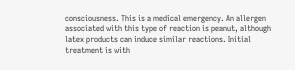consciousness. This is a medical emergency. An allergen associated with this type of reaction is peanut, although latex products can induce similar reactions. Initial treatment is with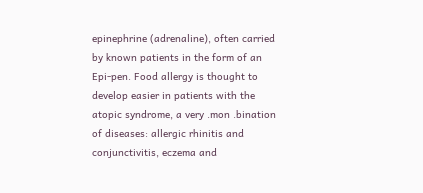epinephrine (adrenaline), often carried by known patients in the form of an Epi-pen. Food allergy is thought to develop easier in patients with the atopic syndrome, a very .mon .bination of diseases: allergic rhinitis and conjunctivitis, eczema and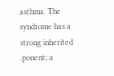asthma. The syndrome has a strong inherited .ponent; a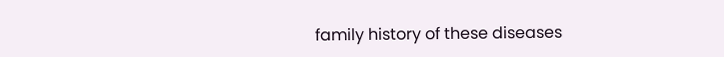family history of these diseases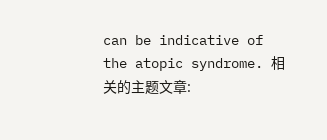can be indicative of the atopic syndrome. 相关的主题文章: